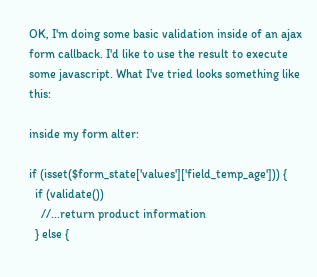OK, I'm doing some basic validation inside of an ajax form callback. I'd like to use the result to execute some javascript. What I've tried looks something like this:

inside my form alter:

if (isset($form_state['values']['field_temp_age'])) {
  if (validate())
    //...return product information
  } else {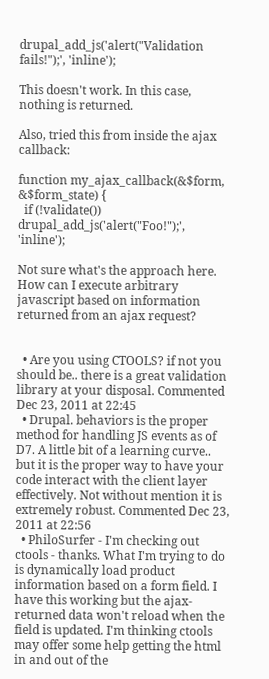drupal_add_js('alert("Validation fails!");', 'inline');

This doesn't work. In this case, nothing is returned.

Also, tried this from inside the ajax callback:

function my_ajax_callback(&$form, &$form_state) {
  if (!validate()) drupal_add_js('alert("Foo!");', 'inline');

Not sure what's the approach here. How can I execute arbitrary javascript based on information returned from an ajax request?


  • Are you using CTOOLS? if not you should be.. there is a great validation library at your disposal. Commented Dec 23, 2011 at 22:45
  • Drupal. behaviors is the proper method for handling JS events as of D7. A little bit of a learning curve.. but it is the proper way to have your code interact with the client layer effectively. Not without mention it is extremely robust. Commented Dec 23, 2011 at 22:56
  • PhiloSurfer - I'm checking out ctools - thanks. What I'm trying to do is dynamically load product information based on a form field. I have this working but the ajax-returned data won't reload when the field is updated. I'm thinking ctools may offer some help getting the html in and out of the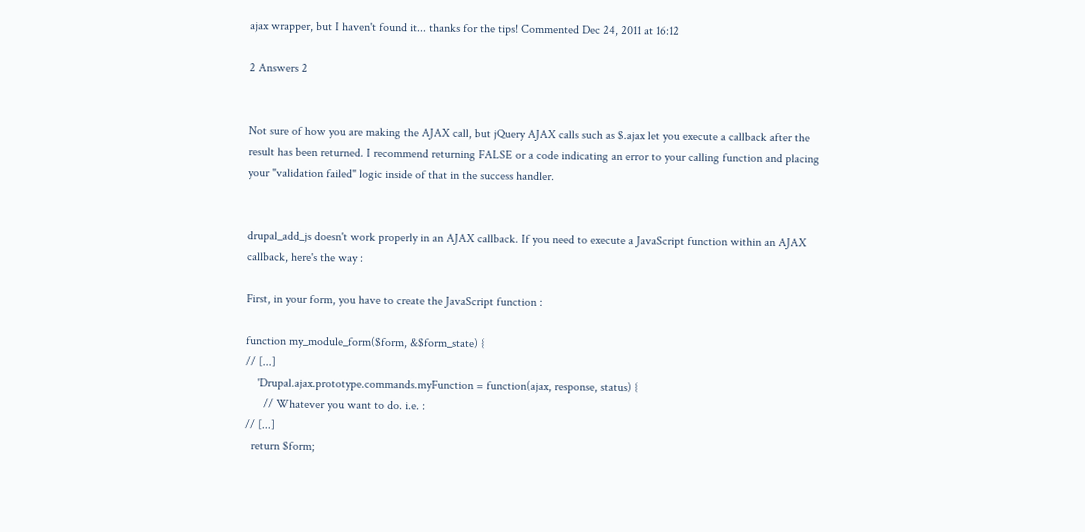ajax wrapper, but I haven't found it... thanks for the tips! Commented Dec 24, 2011 at 16:12

2 Answers 2


Not sure of how you are making the AJAX call, but jQuery AJAX calls such as $.ajax let you execute a callback after the result has been returned. I recommend returning FALSE or a code indicating an error to your calling function and placing your "validation failed" logic inside of that in the success handler.


drupal_add_js doesn't work properly in an AJAX callback. If you need to execute a JavaScript function within an AJAX callback, here's the way :

First, in your form, you have to create the JavaScript function :

function my_module_form($form, &$form_state) {
// [...]
    'Drupal.ajax.prototype.commands.myFunction = function(ajax, response, status) {
      // Whatever you want to do. i.e. :
// [...]
  return $form;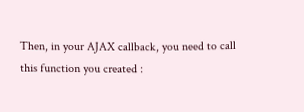Then, in your AJAX callback, you need to call this function you created :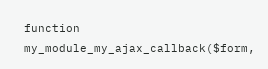function my_module_my_ajax_callback($form,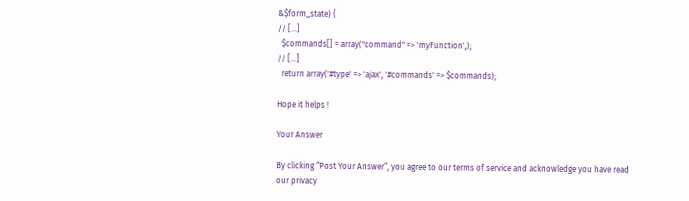&$form_state) {
// [...]
  $commands[] = array("command" => 'myFunction',);
// [...]
  return array('#type' => 'ajax', '#commands' => $commands);

Hope it helps !

Your Answer

By clicking “Post Your Answer”, you agree to our terms of service and acknowledge you have read our privacy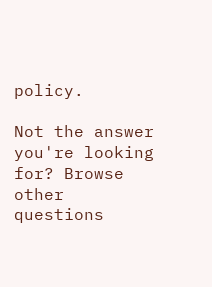policy.

Not the answer you're looking for? Browse other questions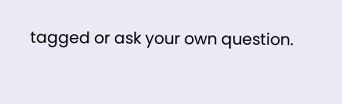tagged or ask your own question.